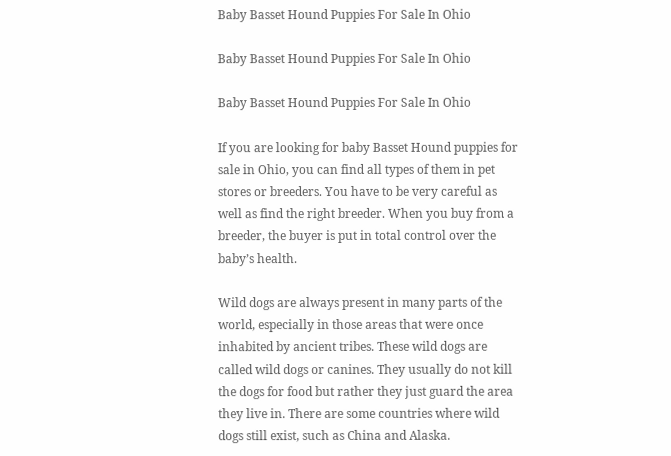Baby Basset Hound Puppies For Sale In Ohio

Baby Basset Hound Puppies For Sale In Ohio

Baby Basset Hound Puppies For Sale In Ohio

If you are looking for baby Basset Hound puppies for sale in Ohio, you can find all types of them in pet stores or breeders. You have to be very careful as well as find the right breeder. When you buy from a breeder, the buyer is put in total control over the baby’s health.

Wild dogs are always present in many parts of the world, especially in those areas that were once inhabited by ancient tribes. These wild dogs are called wild dogs or canines. They usually do not kill the dogs for food but rather they just guard the area they live in. There are some countries where wild dogs still exist, such as China and Alaska.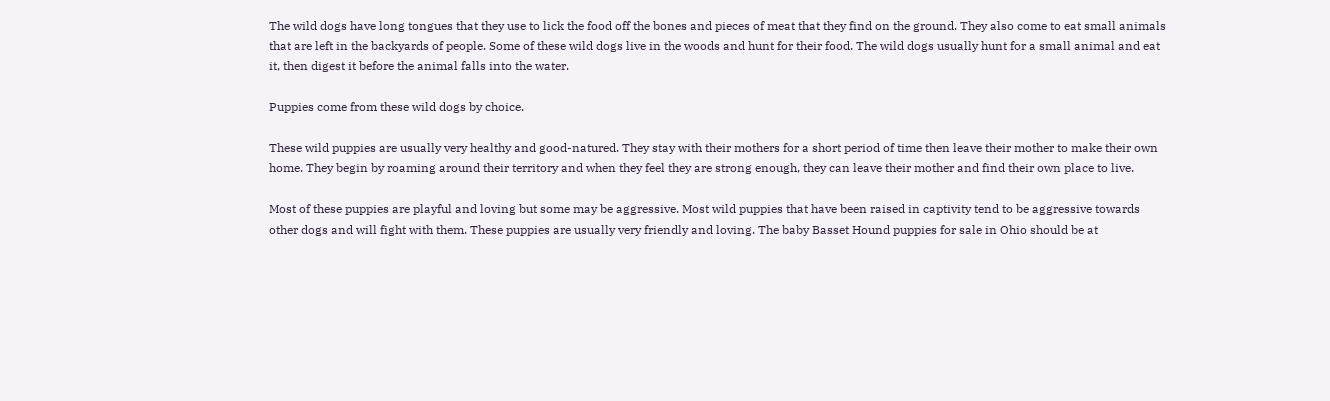The wild dogs have long tongues that they use to lick the food off the bones and pieces of meat that they find on the ground. They also come to eat small animals that are left in the backyards of people. Some of these wild dogs live in the woods and hunt for their food. The wild dogs usually hunt for a small animal and eat it, then digest it before the animal falls into the water.

Puppies come from these wild dogs by choice.

These wild puppies are usually very healthy and good-natured. They stay with their mothers for a short period of time then leave their mother to make their own home. They begin by roaming around their territory and when they feel they are strong enough, they can leave their mother and find their own place to live.

Most of these puppies are playful and loving but some may be aggressive. Most wild puppies that have been raised in captivity tend to be aggressive towards other dogs and will fight with them. These puppies are usually very friendly and loving. The baby Basset Hound puppies for sale in Ohio should be at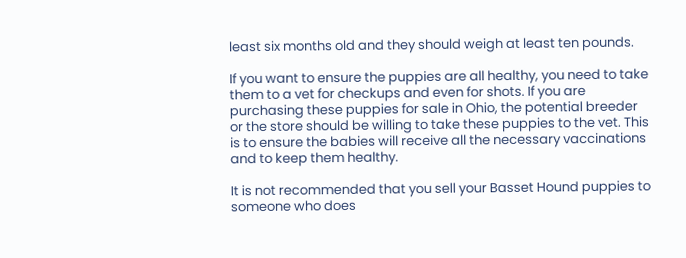least six months old and they should weigh at least ten pounds.

If you want to ensure the puppies are all healthy, you need to take them to a vet for checkups and even for shots. If you are purchasing these puppies for sale in Ohio, the potential breeder or the store should be willing to take these puppies to the vet. This is to ensure the babies will receive all the necessary vaccinations and to keep them healthy.

It is not recommended that you sell your Basset Hound puppies to someone who does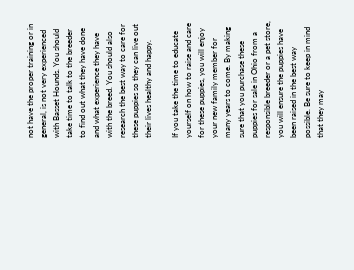not have the proper training or in general, is not very experienced with Basset Hounds. You should take time to talk to the breeder to find out what they have done and what experience they have with the breed. You should also research the best way to care for these puppies so they can live out their lives healthy and happy.

If you take the time to educate yourself on how to raise and care for these puppies, you will enjoy your new family member for many years to come. By making sure that you purchase these puppies for sale in Ohio from a responsible breeder or a pet store, you will ensure the puppies have been raised in the best way possible. Be sure to keep in mind that they may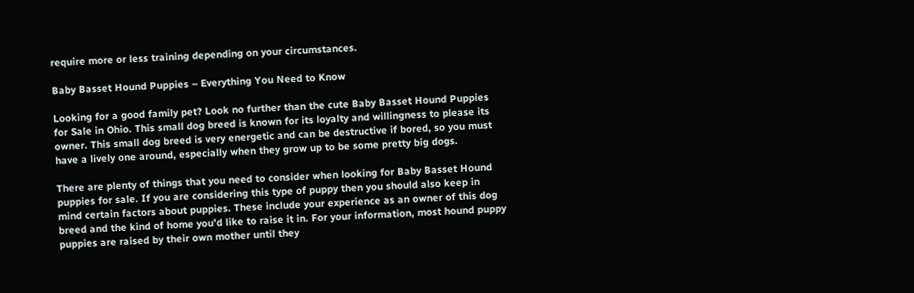require more or less training depending on your circumstances.

Baby Basset Hound Puppies – Everything You Need to Know

Looking for a good family pet? Look no further than the cute Baby Basset Hound Puppies for Sale in Ohio. This small dog breed is known for its loyalty and willingness to please its owner. This small dog breed is very energetic and can be destructive if bored, so you must have a lively one around, especially when they grow up to be some pretty big dogs.

There are plenty of things that you need to consider when looking for Baby Basset Hound puppies for sale. If you are considering this type of puppy then you should also keep in mind certain factors about puppies. These include your experience as an owner of this dog breed and the kind of home you’d like to raise it in. For your information, most hound puppy puppies are raised by their own mother until they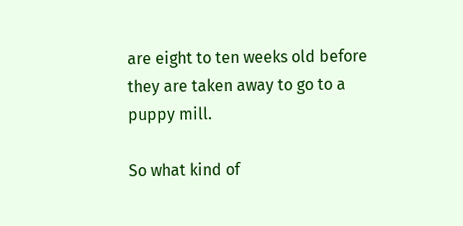are eight to ten weeks old before they are taken away to go to a puppy mill.

So what kind of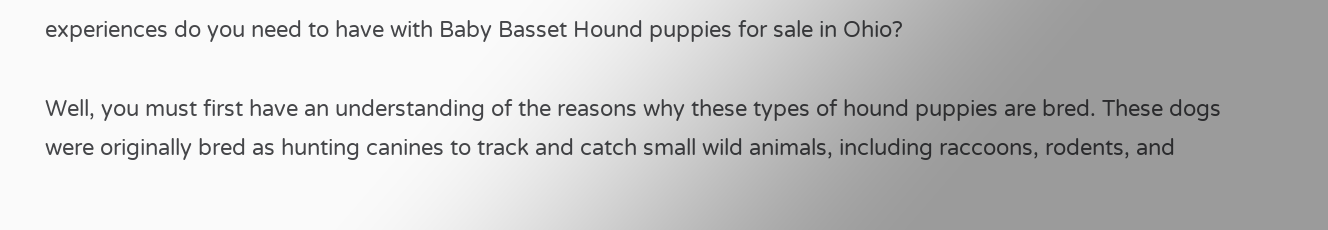experiences do you need to have with Baby Basset Hound puppies for sale in Ohio?

Well, you must first have an understanding of the reasons why these types of hound puppies are bred. These dogs were originally bred as hunting canines to track and catch small wild animals, including raccoons, rodents, and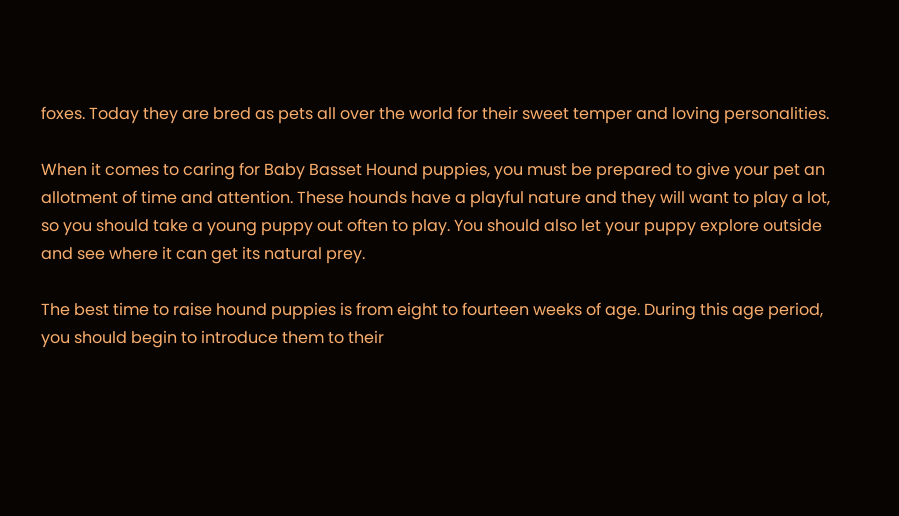foxes. Today they are bred as pets all over the world for their sweet temper and loving personalities.

When it comes to caring for Baby Basset Hound puppies, you must be prepared to give your pet an allotment of time and attention. These hounds have a playful nature and they will want to play a lot, so you should take a young puppy out often to play. You should also let your puppy explore outside and see where it can get its natural prey.

The best time to raise hound puppies is from eight to fourteen weeks of age. During this age period, you should begin to introduce them to their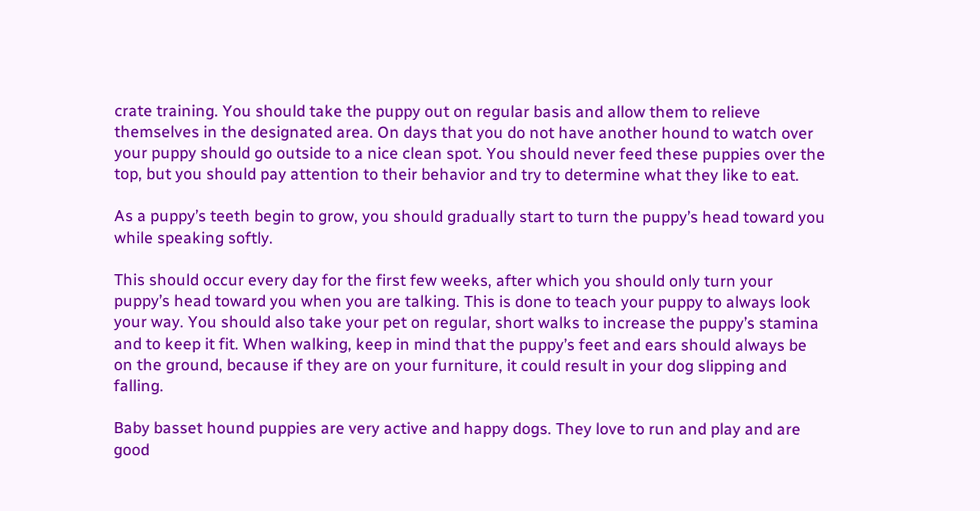crate training. You should take the puppy out on regular basis and allow them to relieve themselves in the designated area. On days that you do not have another hound to watch over your puppy should go outside to a nice clean spot. You should never feed these puppies over the top, but you should pay attention to their behavior and try to determine what they like to eat.

As a puppy’s teeth begin to grow, you should gradually start to turn the puppy’s head toward you while speaking softly.

This should occur every day for the first few weeks, after which you should only turn your puppy’s head toward you when you are talking. This is done to teach your puppy to always look your way. You should also take your pet on regular, short walks to increase the puppy’s stamina and to keep it fit. When walking, keep in mind that the puppy’s feet and ears should always be on the ground, because if they are on your furniture, it could result in your dog slipping and falling.

Baby basset hound puppies are very active and happy dogs. They love to run and play and are good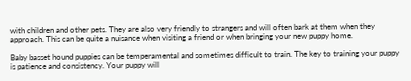with children and other pets. They are also very friendly to strangers and will often bark at them when they approach. This can be quite a nuisance when visiting a friend or when bringing your new puppy home.

Baby basset hound puppies can be temperamental and sometimes difficult to train. The key to training your puppy is patience and consistency. Your puppy will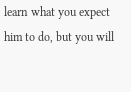learn what you expect him to do, but you will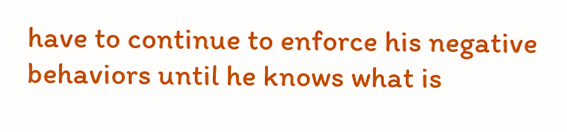have to continue to enforce his negative behaviors until he knows what is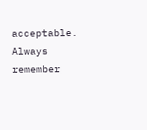acceptable. Always remember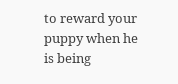to reward your puppy when he is being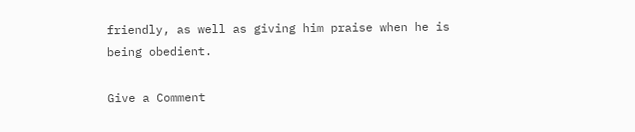friendly, as well as giving him praise when he is being obedient.

Give a Comment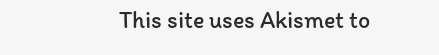This site uses Akismet to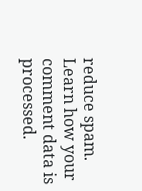reduce spam. Learn how your comment data is processed.